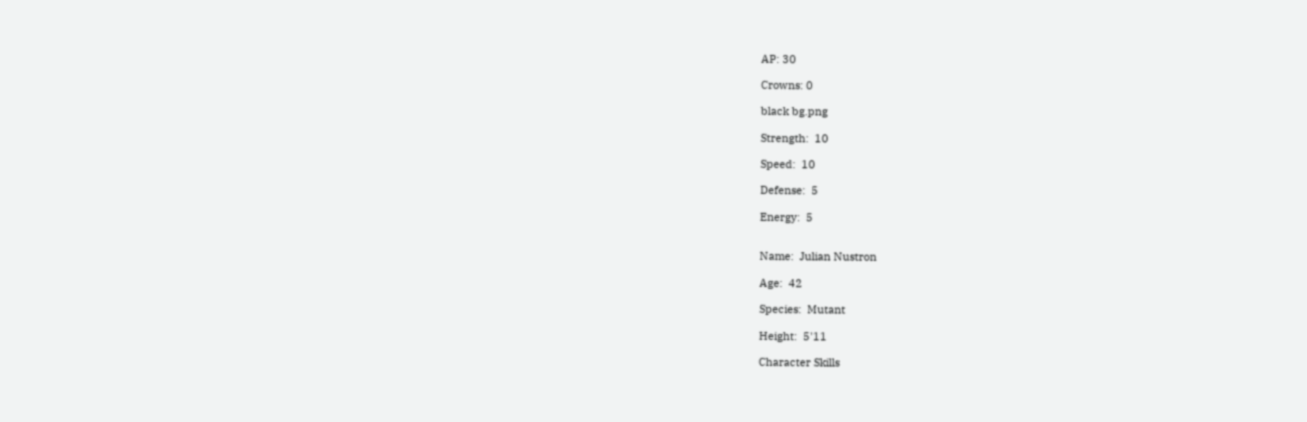AP: 30

Crowns: 0

black bg.png

Strength:  10

Speed:  10

Defense:  5

Energy:  5


Name:  Julian Nustron

Age:  42

Species:  Mutant

Height:  5'11

Character Skills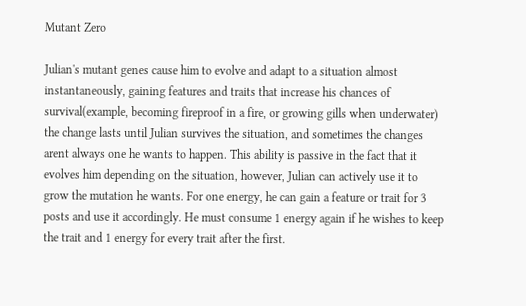Mutant Zero

Julian's mutant genes cause him to evolve and adapt to a situation almost instantaneously, gaining features and traits that increase his chances of survival(example, becoming fireproof in a fire, or growing gills when underwater) the change lasts until Julian survives the situation, and sometimes the changes arent always one he wants to happen. This ability is passive in the fact that it evolves him depending on the situation, however, Julian can actively use it to grow the mutation he wants. For one energy, he can gain a feature or trait for 3 posts and use it accordingly. He must consume 1 energy again if he wishes to keep the trait and 1 energy for every trait after the first.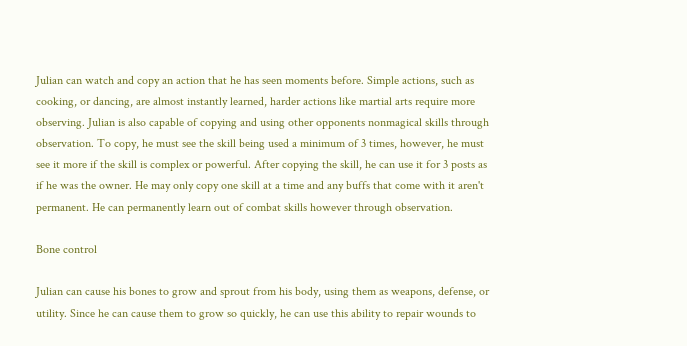Julian can watch and copy an action that he has seen moments before. Simple actions, such as cooking, or dancing, are almost instantly learned, harder actions like martial arts require more observing. Julian is also capable of copying and using other opponents nonmagical skills through observation. To copy, he must see the skill being used a minimum of 3 times, however, he must see it more if the skill is complex or powerful. After copying the skill, he can use it for 3 posts as if he was the owner. He may only copy one skill at a time and any buffs that come with it aren't permanent. He can permanently learn out of combat skills however through observation.

Bone control

Julian can cause his bones to grow and sprout from his body, using them as weapons, defense, or utility. Since he can cause them to grow so quickly, he can use this ability to repair wounds to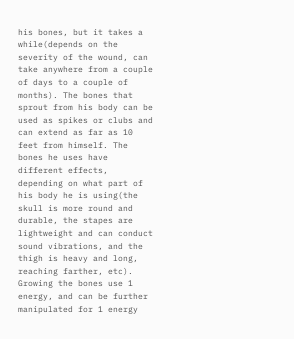his bones, but it takes a while(depends on the severity of the wound, can take anywhere from a couple of days to a couple of months). The bones that sprout from his body can be used as spikes or clubs and can extend as far as 10 feet from himself. The bones he uses have different effects, depending on what part of his body he is using(the skull is more round and durable, the stapes are lightweight and can conduct sound vibrations, and the thigh is heavy and long, reaching farther, etc). Growing the bones use 1 energy, and can be further manipulated for 1 energy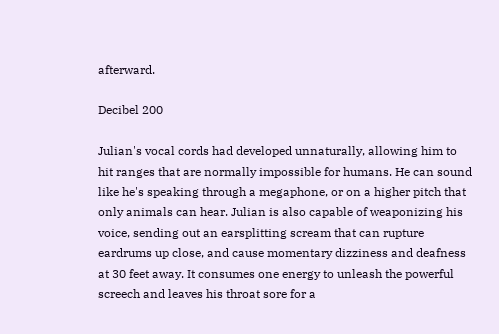afterward.

Decibel 200

Julian's vocal cords had developed unnaturally, allowing him to hit ranges that are normally impossible for humans. He can sound like he's speaking through a megaphone, or on a higher pitch that only animals can hear. Julian is also capable of weaponizing his voice, sending out an earsplitting scream that can rupture eardrums up close, and cause momentary dizziness and deafness at 30 feet away. It consumes one energy to unleash the powerful screech and leaves his throat sore for a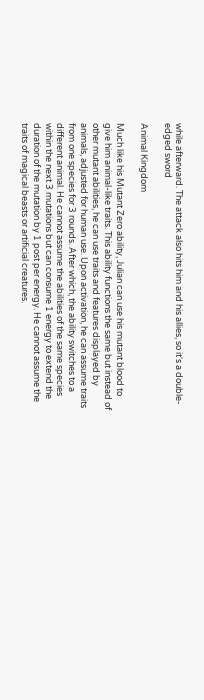while afterward. The attack also hits him and his allies, so it's a double-edged sword

Animal Kingdom

Much like his Mutant Zero ability, Julian can use his mutant blood to give him animal-like traits. This ability functions the same but instead of other mutant abilities, he can use traits and features displayed by animals, adjusted for human use. Upon activation, he can assume traits from one species for 3 rounds. After which, the ability switches to a different animal. He cannot assume the abilities of the same species within the next 3 mutations but can consume 1 energy to extend the duration of the mutation by 1 post per energy. He cannot assume the traits of magical beasts or artificial creatures.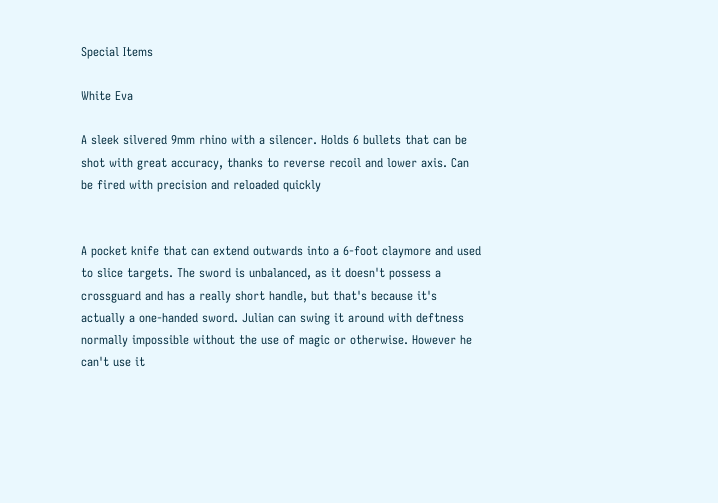Special Items

White Eva

A sleek silvered 9mm rhino with a silencer. Holds 6 bullets that can be shot with great accuracy, thanks to reverse recoil and lower axis. Can be fired with precision and reloaded quickly


A pocket knife that can extend outwards into a 6-foot claymore and used to slice targets. The sword is unbalanced, as it doesn't possess a crossguard and has a really short handle, but that's because it's actually a one-handed sword. Julian can swing it around with deftness normally impossible without the use of magic or otherwise. However he can't use it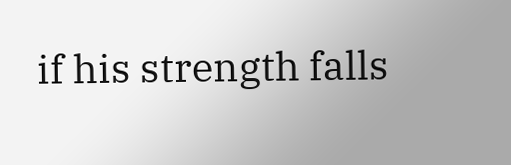if his strength falls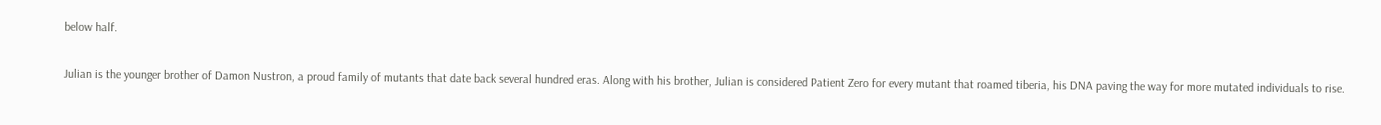below half.

Julian is the younger brother of Damon Nustron, a proud family of mutants that date back several hundred eras. Along with his brother, Julian is considered Patient Zero for every mutant that roamed tiberia, his DNA paving the way for more mutated individuals to rise.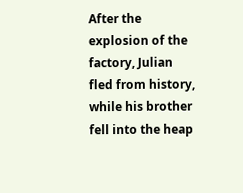After the explosion of the factory, Julian fled from history, while his brother fell into the heap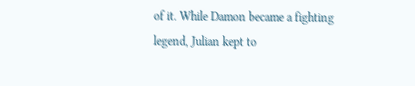of it. While Damon became a fighting legend, Julian kept to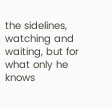the sidelines, watching and waiting, but for what only he knows